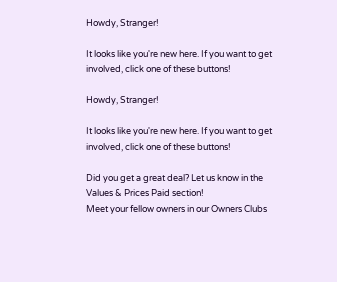Howdy, Stranger!

It looks like you're new here. If you want to get involved, click one of these buttons!

Howdy, Stranger!

It looks like you're new here. If you want to get involved, click one of these buttons!

Did you get a great deal? Let us know in the Values & Prices Paid section!
Meet your fellow owners in our Owners Clubs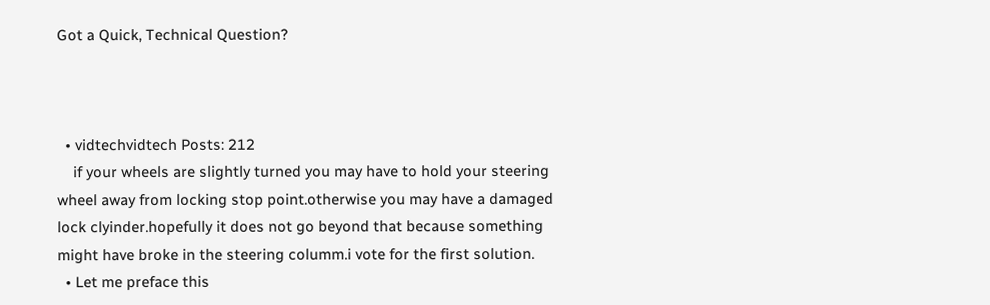Got a Quick, Technical Question?



  • vidtechvidtech Posts: 212
    if your wheels are slightly turned you may have to hold your steering wheel away from locking stop point.otherwise you may have a damaged lock clyinder.hopefully it does not go beyond that because something might have broke in the steering columm.i vote for the first solution.
  • Let me preface this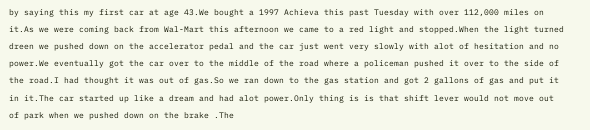by saying this my first car at age 43.We bought a 1997 Achieva this past Tuesday with over 112,000 miles on it.As we were coming back from Wal-Mart this afternoon we came to a red light and stopped.When the light turned dreen we pushed down on the accelerator pedal and the car just went very slowly with alot of hesitation and no power.We eventually got the car over to the middle of the road where a policeman pushed it over to the side of the road.I had thought it was out of gas.So we ran down to the gas station and got 2 gallons of gas and put it in it.The car started up like a dream and had alot power.Only thing is is that shift lever would not move out of park when we pushed down on the brake .The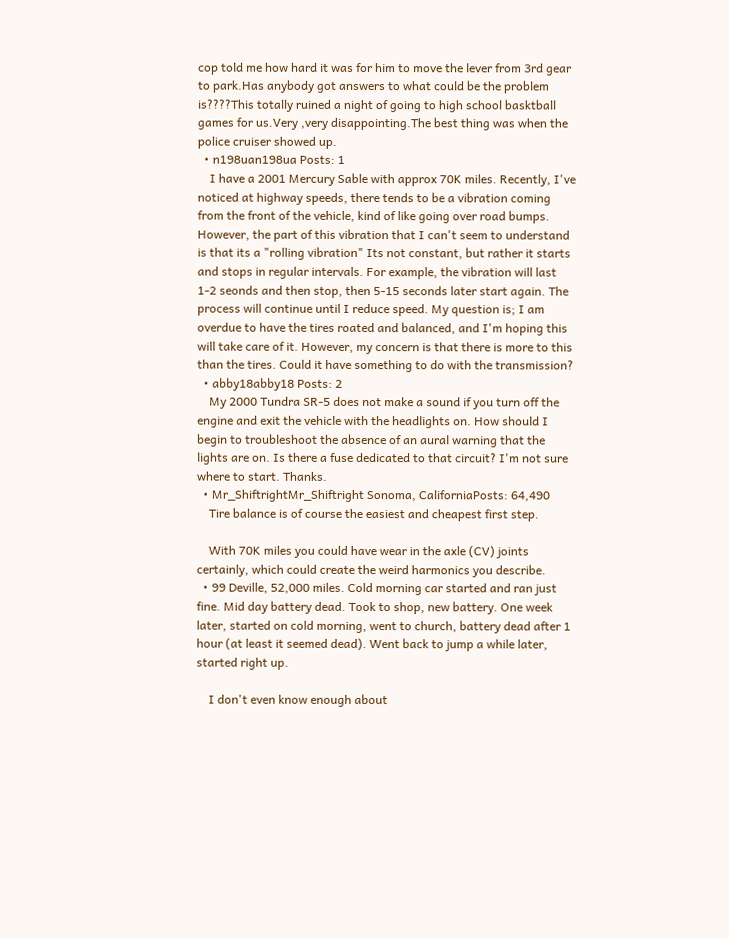cop told me how hard it was for him to move the lever from 3rd gear to park.Has anybody got answers to what could be the problem is????This totally ruined a night of going to high school basktball games for us.Very ,very disappointing.The best thing was when the police cruiser showed up.
  • n198uan198ua Posts: 1
    I have a 2001 Mercury Sable with approx 70K miles. Recently, I've noticed at highway speeds, there tends to be a vibration coming from the front of the vehicle, kind of like going over road bumps. However, the part of this vibration that I can't seem to understand is that its a "rolling vibration" Its not constant, but rather it starts and stops in regular intervals. For example, the vibration will last 1-2 seonds and then stop, then 5-15 seconds later start again. The process will continue until I reduce speed. My question is; I am overdue to have the tires roated and balanced, and I'm hoping this will take care of it. However, my concern is that there is more to this than the tires. Could it have something to do with the transmission?
  • abby18abby18 Posts: 2
    My 2000 Tundra SR-5 does not make a sound if you turn off the engine and exit the vehicle with the headlights on. How should I begin to troubleshoot the absence of an aural warning that the lights are on. Is there a fuse dedicated to that circuit? I'm not sure where to start. Thanks.
  • Mr_ShiftrightMr_Shiftright Sonoma, CaliforniaPosts: 64,490
    Tire balance is of course the easiest and cheapest first step.

    With 70K miles you could have wear in the axle (CV) joints certainly, which could create the weird harmonics you describe.
  • 99 Deville, 52,000 miles. Cold morning car started and ran just fine. Mid day battery dead. Took to shop, new battery. One week later, started on cold morning, went to church, battery dead after 1 hour (at least it seemed dead). Went back to jump a while later, started right up.

    I don't even know enough about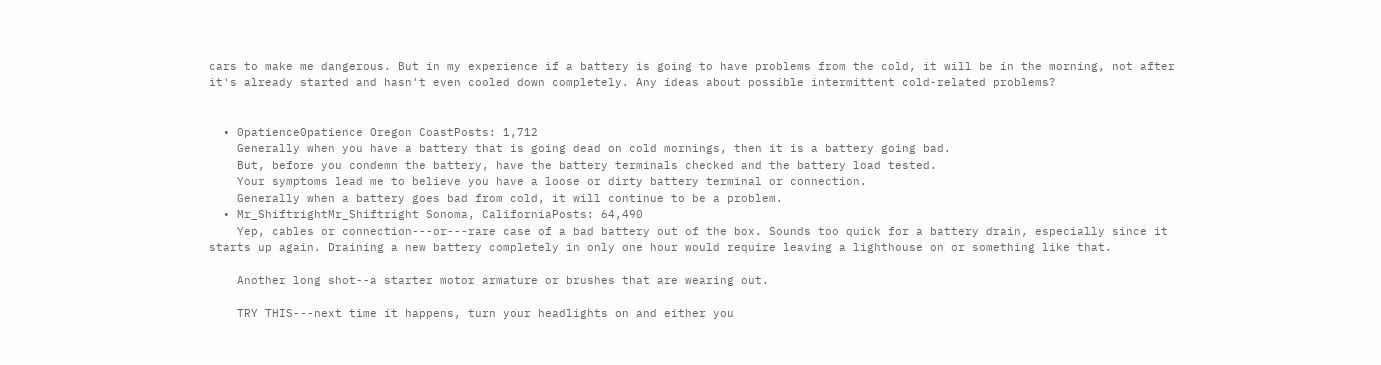cars to make me dangerous. But in my experience if a battery is going to have problems from the cold, it will be in the morning, not after it's already started and hasn't even cooled down completely. Any ideas about possible intermittent cold-related problems?


  • 0patience0patience Oregon CoastPosts: 1,712
    Generally when you have a battery that is going dead on cold mornings, then it is a battery going bad.
    But, before you condemn the battery, have the battery terminals checked and the battery load tested.
    Your symptoms lead me to believe you have a loose or dirty battery terminal or connection.
    Generally when a battery goes bad from cold, it will continue to be a problem.
  • Mr_ShiftrightMr_Shiftright Sonoma, CaliforniaPosts: 64,490
    Yep, cables or connection---or---rare case of a bad battery out of the box. Sounds too quick for a battery drain, especially since it starts up again. Draining a new battery completely in only one hour would require leaving a lighthouse on or something like that.

    Another long shot--a starter motor armature or brushes that are wearing out.

    TRY THIS---next time it happens, turn your headlights on and either you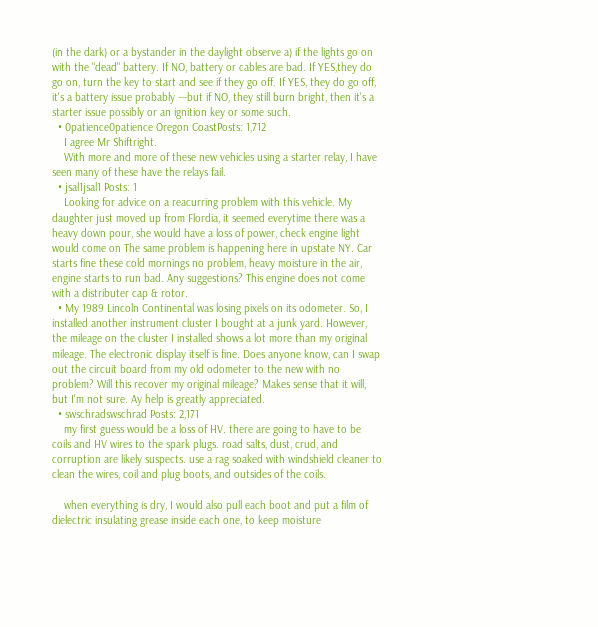(in the dark) or a bystander in the daylight observe a) if the lights go on with the "dead" battery. If NO, battery or cables are bad. If YES,they do go on, turn the key to start and see if they go off. If YES, they do go off, it's a battery issue probably ---but if NO, they still burn bright, then it's a starter issue possibly or an ignition key or some such.
  • 0patience0patience Oregon CoastPosts: 1,712
    I agree Mr Shiftright.
    With more and more of these new vehicles using a starter relay, I have seen many of these have the relays fail.
  • jsal1jsal1 Posts: 1
    Looking for advice on a reacurring problem with this vehicle. My daughter just moved up from Flordia, it seemed everytime there was a heavy down pour, she would have a loss of power, check engine light would come on The same problem is happening here in upstate NY. Car starts fine these cold mornings no problem, heavy moisture in the air, engine starts to run bad. Any suggestions? This engine does not come with a distributer cap & rotor.
  • My 1989 Lincoln Continental was losing pixels on its odometer. So, I installed another instrument cluster I bought at a junk yard. However, the mileage on the cluster I installed shows a lot more than my original mileage. The electronic display itself is fine. Does anyone know, can I swap out the circuit board from my old odometer to the new with no problem? Will this recover my original mileage? Makes sense that it will, but I'm not sure. Ay help is greatly appreciated.
  • swschradswschrad Posts: 2,171
    my first guess would be a loss of HV. there are going to have to be coils and HV wires to the spark plugs. road salts, dust, crud, and corruption are likely suspects. use a rag soaked with windshield cleaner to clean the wires, coil and plug boots, and outsides of the coils.

    when everything is dry, I would also pull each boot and put a film of dielectric insulating grease inside each one, to keep moisture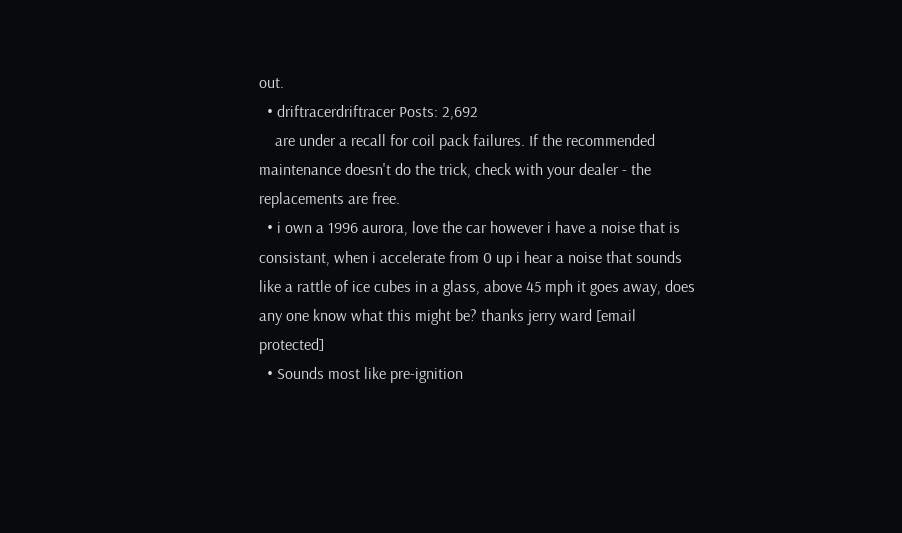out.
  • driftracerdriftracer Posts: 2,692
    are under a recall for coil pack failures. If the recommended maintenance doesn't do the trick, check with your dealer - the replacements are free.
  • i own a 1996 aurora, love the car however i have a noise that is consistant, when i accelerate from 0 up i hear a noise that sounds like a rattle of ice cubes in a glass, above 45 mph it goes away, does any one know what this might be? thanks jerry ward [email protected]
  • Sounds most like pre-ignition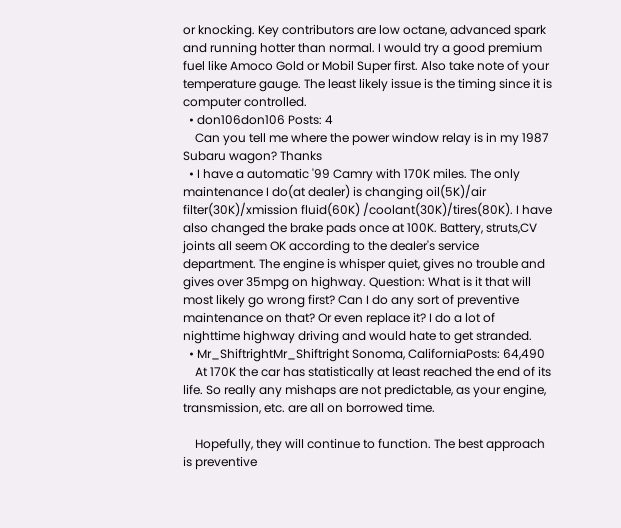or knocking. Key contributors are low octane, advanced spark and running hotter than normal. I would try a good premium fuel like Amoco Gold or Mobil Super first. Also take note of your temperature gauge. The least likely issue is the timing since it is computer controlled.
  • don106don106 Posts: 4
    Can you tell me where the power window relay is in my 1987 Subaru wagon? Thanks
  • I have a automatic '99 Camry with 170K miles. The only maintenance I do(at dealer) is changing oil(5K)/air filter(30K)/xmission fluid(60K) /coolant(30K)/tires(80K). I have also changed the brake pads once at 100K. Battery, struts,CV joints all seem OK according to the dealer's service department. The engine is whisper quiet, gives no trouble and gives over 35mpg on highway. Question: What is it that will most likely go wrong first? Can I do any sort of preventive maintenance on that? Or even replace it? I do a lot of nighttime highway driving and would hate to get stranded.
  • Mr_ShiftrightMr_Shiftright Sonoma, CaliforniaPosts: 64,490
    At 170K the car has statistically at least reached the end of its life. So really any mishaps are not predictable, as your engine, transmission, etc. are all on borrowed time.

    Hopefully, they will continue to function. The best approach is preventive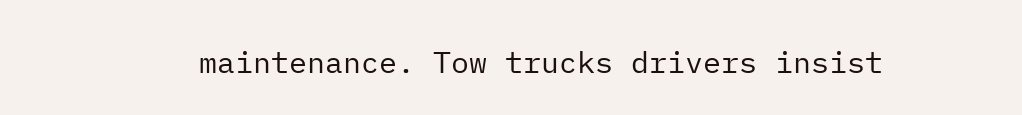maintenance. Tow trucks drivers insist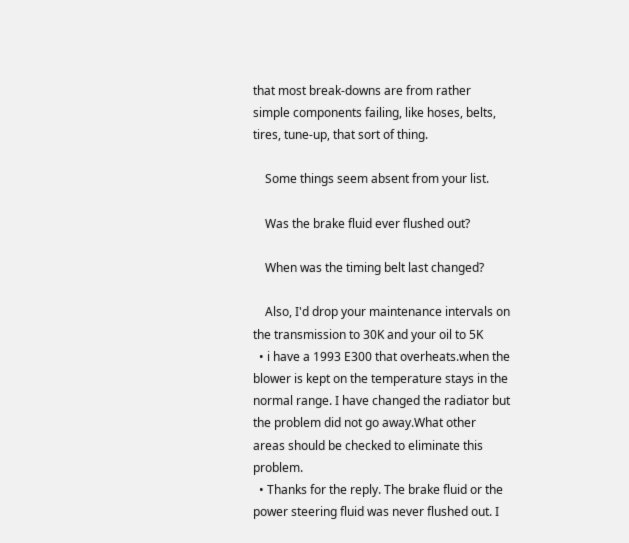that most break-downs are from rather simple components failing, like hoses, belts, tires, tune-up, that sort of thing.

    Some things seem absent from your list.

    Was the brake fluid ever flushed out?

    When was the timing belt last changed?

    Also, I'd drop your maintenance intervals on the transmission to 30K and your oil to 5K
  • i have a 1993 E300 that overheats.when the blower is kept on the temperature stays in the normal range. I have changed the radiator but the problem did not go away.What other areas should be checked to eliminate this problem.
  • Thanks for the reply. The brake fluid or the power steering fluid was never flushed out. I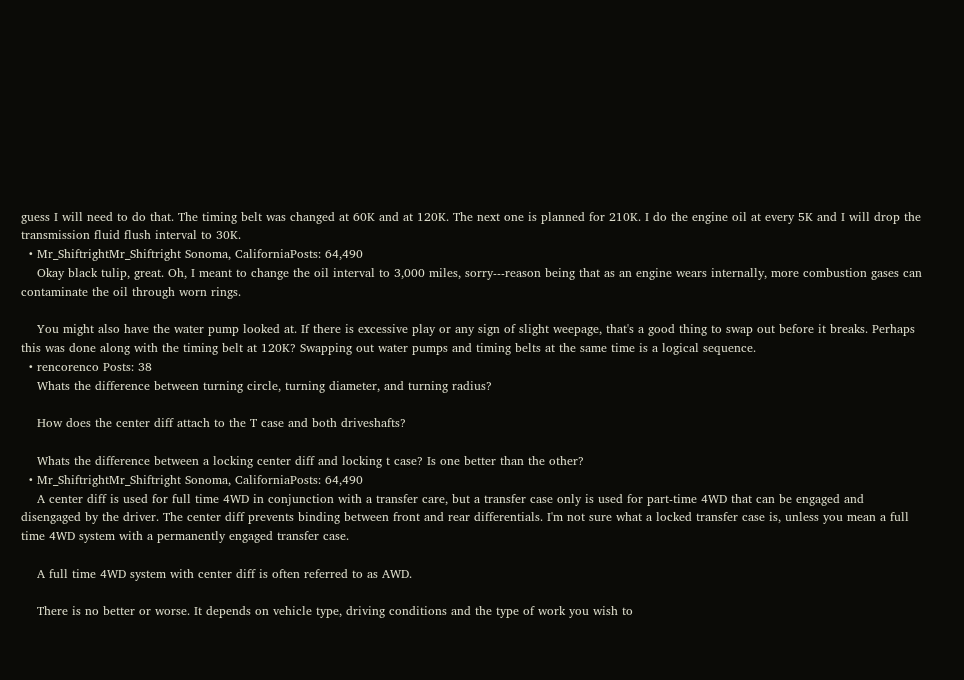guess I will need to do that. The timing belt was changed at 60K and at 120K. The next one is planned for 210K. I do the engine oil at every 5K and I will drop the transmission fluid flush interval to 30K.
  • Mr_ShiftrightMr_Shiftright Sonoma, CaliforniaPosts: 64,490
    Okay black tulip, great. Oh, I meant to change the oil interval to 3,000 miles, sorry---reason being that as an engine wears internally, more combustion gases can contaminate the oil through worn rings.

    You might also have the water pump looked at. If there is excessive play or any sign of slight weepage, that's a good thing to swap out before it breaks. Perhaps this was done along with the timing belt at 120K? Swapping out water pumps and timing belts at the same time is a logical sequence.
  • rencorenco Posts: 38
    Whats the difference between turning circle, turning diameter, and turning radius?

    How does the center diff attach to the T case and both driveshafts?

    Whats the difference between a locking center diff and locking t case? Is one better than the other?
  • Mr_ShiftrightMr_Shiftright Sonoma, CaliforniaPosts: 64,490
    A center diff is used for full time 4WD in conjunction with a transfer care, but a transfer case only is used for part-time 4WD that can be engaged and disengaged by the driver. The center diff prevents binding between front and rear differentials. I'm not sure what a locked transfer case is, unless you mean a full time 4WD system with a permanently engaged transfer case.

    A full time 4WD system with center diff is often referred to as AWD.

    There is no better or worse. It depends on vehicle type, driving conditions and the type of work you wish to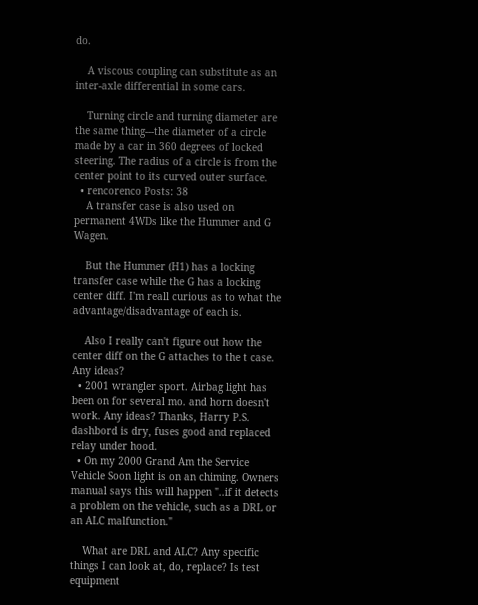do.

    A viscous coupling can substitute as an inter-axle differential in some cars.

    Turning circle and turning diameter are the same thing---the diameter of a circle made by a car in 360 degrees of locked steering. The radius of a circle is from the center point to its curved outer surface.
  • rencorenco Posts: 38
    A transfer case is also used on permanent 4WDs like the Hummer and G Wagen.

    But the Hummer (H1) has a locking transfer case while the G has a locking center diff. I'm reall curious as to what the advantage/disadvantage of each is.

    Also I really can't figure out how the center diff on the G attaches to the t case. Any ideas?
  • 2001 wrangler sport. Airbag light has been on for several mo. and horn doesn't work. Any ideas? Thanks, Harry P.S. dashbord is dry, fuses good and replaced relay under hood.
  • On my 2000 Grand Am the Service Vehicle Soon light is on an chiming. Owners manual says this will happen "..if it detects a problem on the vehicle, such as a DRL or an ALC malfunction."

    What are DRL and ALC? Any specific things I can look at, do, replace? Is test equipment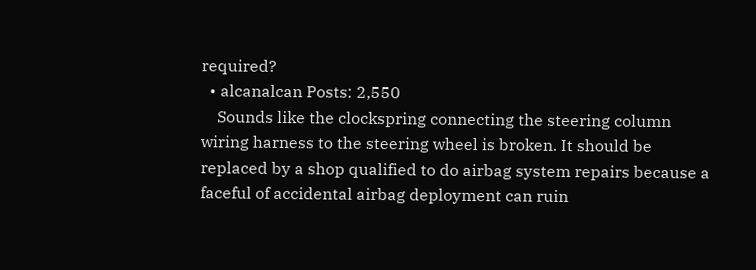required?
  • alcanalcan Posts: 2,550
    Sounds like the clockspring connecting the steering column wiring harness to the steering wheel is broken. It should be replaced by a shop qualified to do airbag system repairs because a faceful of accidental airbag deployment can ruin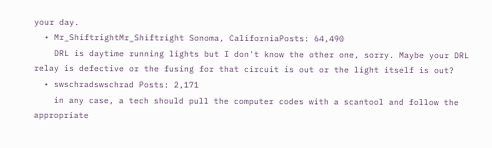your day.
  • Mr_ShiftrightMr_Shiftright Sonoma, CaliforniaPosts: 64,490
    DRL is daytime running lights but I don't know the other one, sorry. Maybe your DRL relay is defective or the fusing for that circuit is out or the light itself is out?
  • swschradswschrad Posts: 2,171
    in any case, a tech should pull the computer codes with a scantool and follow the appropriate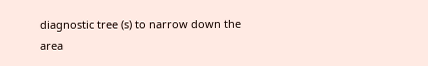diagnostic tree (s) to narrow down the area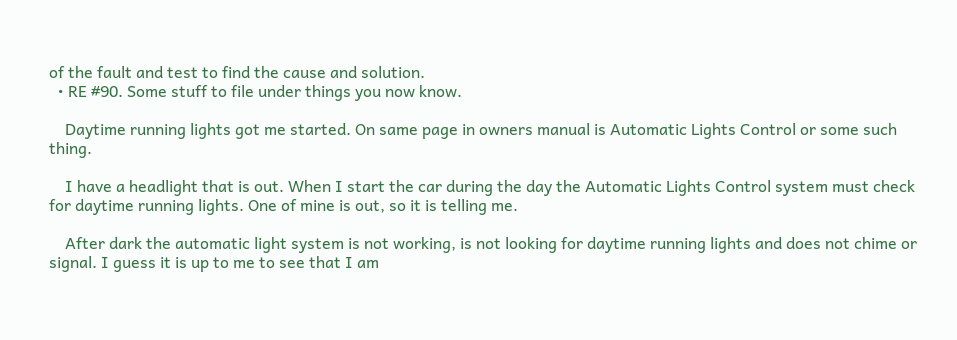of the fault and test to find the cause and solution.
  • RE #90. Some stuff to file under things you now know.

    Daytime running lights got me started. On same page in owners manual is Automatic Lights Control or some such thing.

    I have a headlight that is out. When I start the car during the day the Automatic Lights Control system must check for daytime running lights. One of mine is out, so it is telling me.

    After dark the automatic light system is not working, is not looking for daytime running lights and does not chime or signal. I guess it is up to me to see that I am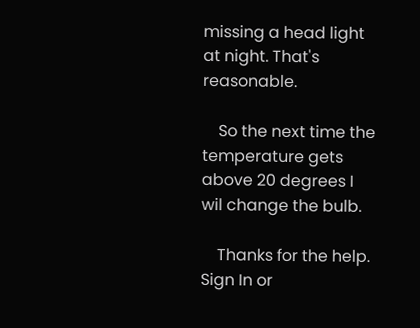missing a head light at night. That's reasonable.

    So the next time the temperature gets above 20 degrees I wil change the bulb.

    Thanks for the help.
Sign In or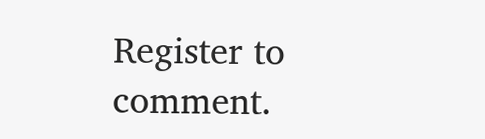Register to comment.